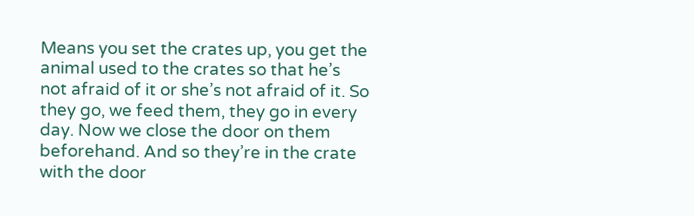Means you set the crates up, you get the animal used to the crates so that he’s not afraid of it or she’s not afraid of it. So they go, we feed them, they go in every day. Now we close the door on them beforehand. And so they’re in the crate with the door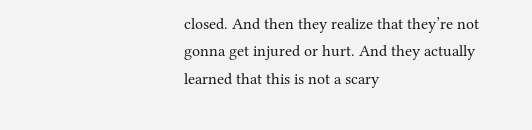closed. And then they realize that they’re not gonna get injured or hurt. And they actually learned that this is not a scary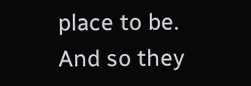place to be. And so they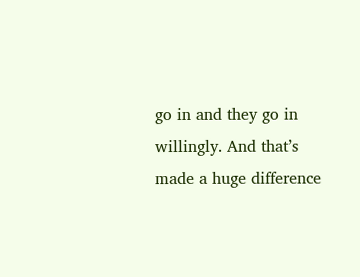go in and they go in willingly. And that’s made a huge difference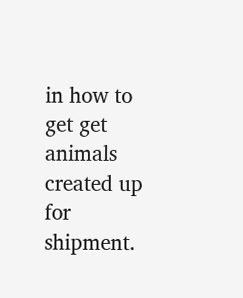in how to get get animals created up for shipment.